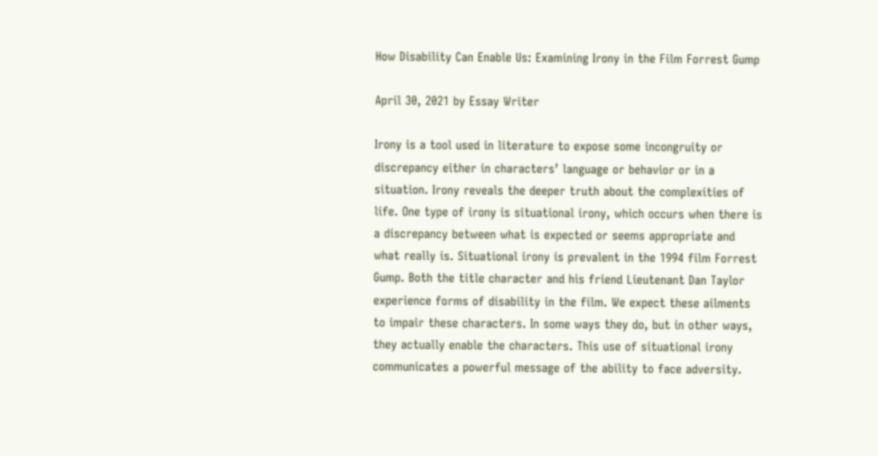How Disability Can Enable Us: Examining Irony in the Film Forrest Gump

April 30, 2021 by Essay Writer

Irony is a tool used in literature to expose some incongruity or discrepancy either in characters’ language or behavior or in a situation. Irony reveals the deeper truth about the complexities of life. One type of irony is situational irony, which occurs when there is a discrepancy between what is expected or seems appropriate and what really is. Situational irony is prevalent in the 1994 film Forrest Gump. Both the title character and his friend Lieutenant Dan Taylor experience forms of disability in the film. We expect these ailments to impair these characters. In some ways they do, but in other ways, they actually enable the characters. This use of situational irony communicates a powerful message of the ability to face adversity.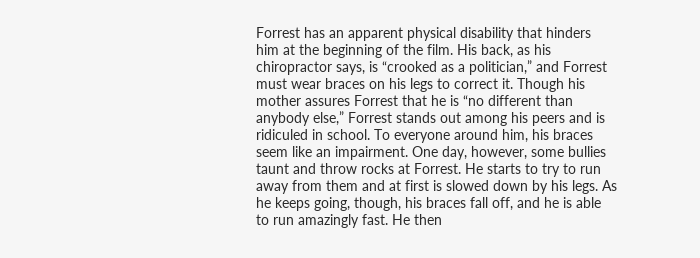Forrest has an apparent physical disability that hinders him at the beginning of the film. His back, as his chiropractor says, is “crooked as a politician,” and Forrest must wear braces on his legs to correct it. Though his mother assures Forrest that he is “no different than anybody else,” Forrest stands out among his peers and is ridiculed in school. To everyone around him, his braces seem like an impairment. One day, however, some bullies taunt and throw rocks at Forrest. He starts to try to run away from them and at first is slowed down by his legs. As he keeps going, though, his braces fall off, and he is able to run amazingly fast. He then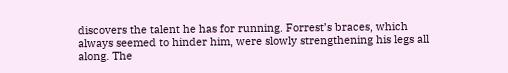discovers the talent he has for running. Forrest’s braces, which always seemed to hinder him, were slowly strengthening his legs all along. The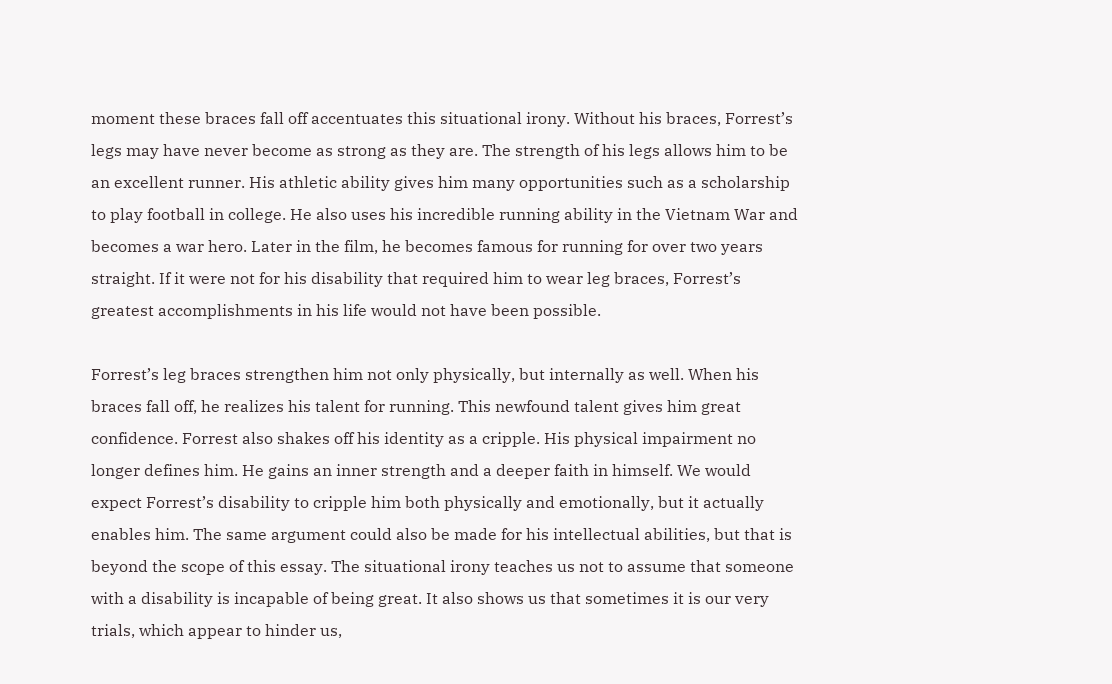moment these braces fall off accentuates this situational irony. Without his braces, Forrest’s legs may have never become as strong as they are. The strength of his legs allows him to be an excellent runner. His athletic ability gives him many opportunities such as a scholarship to play football in college. He also uses his incredible running ability in the Vietnam War and becomes a war hero. Later in the film, he becomes famous for running for over two years straight. If it were not for his disability that required him to wear leg braces, Forrest’s greatest accomplishments in his life would not have been possible.

Forrest’s leg braces strengthen him not only physically, but internally as well. When his braces fall off, he realizes his talent for running. This newfound talent gives him great confidence. Forrest also shakes off his identity as a cripple. His physical impairment no longer defines him. He gains an inner strength and a deeper faith in himself. We would expect Forrest’s disability to cripple him both physically and emotionally, but it actually enables him. The same argument could also be made for his intellectual abilities, but that is beyond the scope of this essay. The situational irony teaches us not to assume that someone with a disability is incapable of being great. It also shows us that sometimes it is our very trials, which appear to hinder us,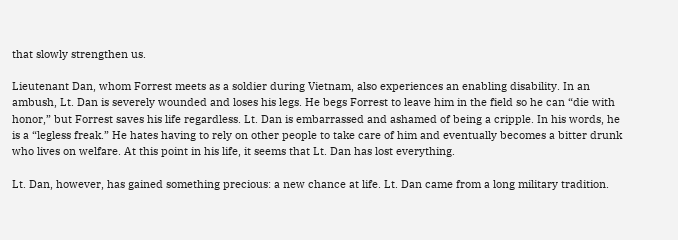that slowly strengthen us.

Lieutenant Dan, whom Forrest meets as a soldier during Vietnam, also experiences an enabling disability. In an ambush, Lt. Dan is severely wounded and loses his legs. He begs Forrest to leave him in the field so he can “die with honor,” but Forrest saves his life regardless. Lt. Dan is embarrassed and ashamed of being a cripple. In his words, he is a “legless freak.” He hates having to rely on other people to take care of him and eventually becomes a bitter drunk who lives on welfare. At this point in his life, it seems that Lt. Dan has lost everything.

Lt. Dan, however, has gained something precious: a new chance at life. Lt. Dan came from a long military tradition.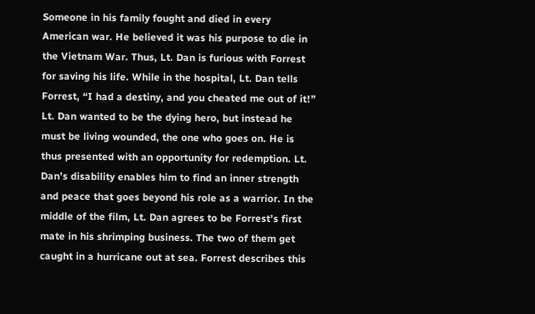Someone in his family fought and died in every American war. He believed it was his purpose to die in the Vietnam War. Thus, Lt. Dan is furious with Forrest for saving his life. While in the hospital, Lt. Dan tells Forrest, “I had a destiny, and you cheated me out of it!” Lt. Dan wanted to be the dying hero, but instead he must be living wounded, the one who goes on. He is thus presented with an opportunity for redemption. Lt. Dan’s disability enables him to find an inner strength and peace that goes beyond his role as a warrior. In the middle of the film, Lt. Dan agrees to be Forrest’s first mate in his shrimping business. The two of them get caught in a hurricane out at sea. Forrest describes this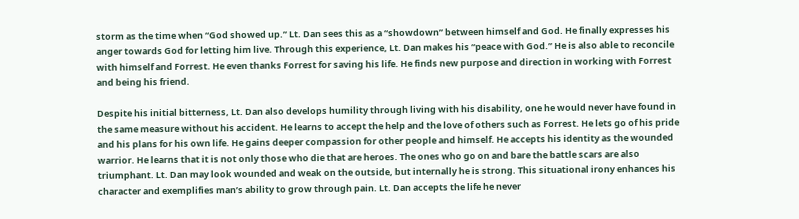storm as the time when “God showed up.” Lt. Dan sees this as a “showdown” between himself and God. He finally expresses his anger towards God for letting him live. Through this experience, Lt. Dan makes his “peace with God.” He is also able to reconcile with himself and Forrest. He even thanks Forrest for saving his life. He finds new purpose and direction in working with Forrest and being his friend.

Despite his initial bitterness, Lt. Dan also develops humility through living with his disability, one he would never have found in the same measure without his accident. He learns to accept the help and the love of others such as Forrest. He lets go of his pride and his plans for his own life. He gains deeper compassion for other people and himself. He accepts his identity as the wounded warrior. He learns that it is not only those who die that are heroes. The ones who go on and bare the battle scars are also triumphant. Lt. Dan may look wounded and weak on the outside, but internally he is strong. This situational irony enhances his character and exemplifies man’s ability to grow through pain. Lt. Dan accepts the life he never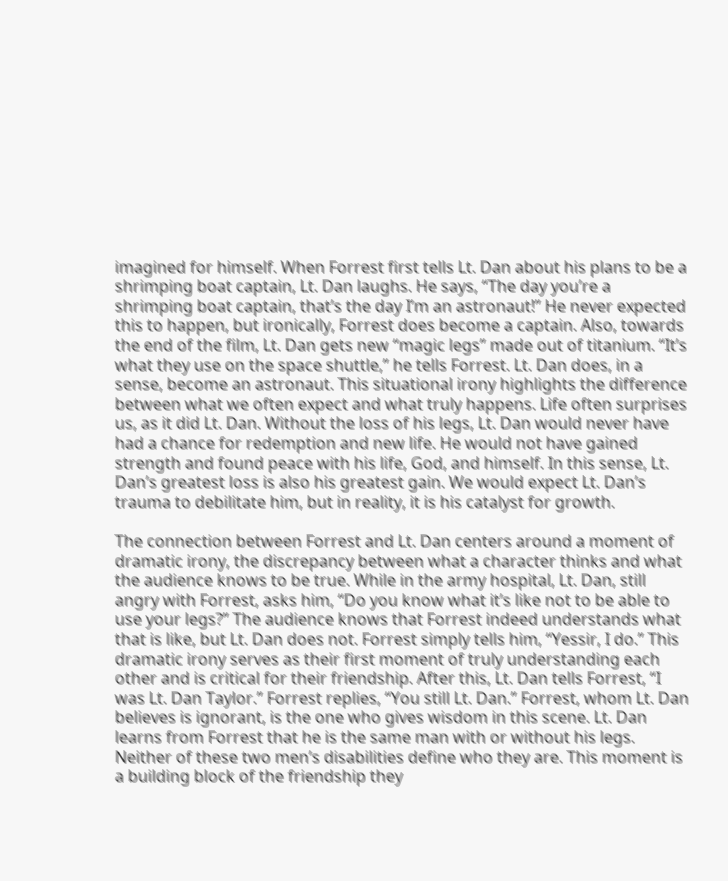imagined for himself. When Forrest first tells Lt. Dan about his plans to be a shrimping boat captain, Lt. Dan laughs. He says, “The day you’re a shrimping boat captain, that’s the day I’m an astronaut!” He never expected this to happen, but ironically, Forrest does become a captain. Also, towards the end of the film, Lt. Dan gets new “magic legs” made out of titanium. “It’s what they use on the space shuttle,” he tells Forrest. Lt. Dan does, in a sense, become an astronaut. This situational irony highlights the difference between what we often expect and what truly happens. Life often surprises us, as it did Lt. Dan. Without the loss of his legs, Lt. Dan would never have had a chance for redemption and new life. He would not have gained strength and found peace with his life, God, and himself. In this sense, Lt. Dan’s greatest loss is also his greatest gain. We would expect Lt. Dan’s trauma to debilitate him, but in reality, it is his catalyst for growth.

The connection between Forrest and Lt. Dan centers around a moment of dramatic irony, the discrepancy between what a character thinks and what the audience knows to be true. While in the army hospital, Lt. Dan, still angry with Forrest, asks him, “Do you know what it’s like not to be able to use your legs?” The audience knows that Forrest indeed understands what that is like, but Lt. Dan does not. Forrest simply tells him, “Yessir, I do.” This dramatic irony serves as their first moment of truly understanding each other and is critical for their friendship. After this, Lt. Dan tells Forrest, “I was Lt. Dan Taylor.” Forrest replies, “You still Lt. Dan.” Forrest, whom Lt. Dan believes is ignorant, is the one who gives wisdom in this scene. Lt. Dan learns from Forrest that he is the same man with or without his legs. Neither of these two men’s disabilities define who they are. This moment is a building block of the friendship they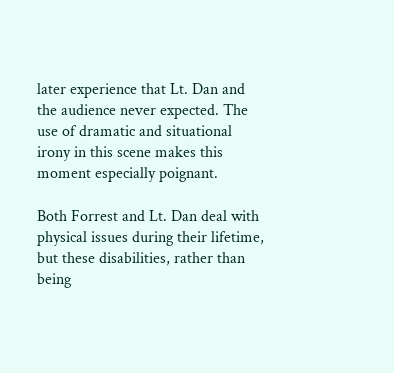later experience that Lt. Dan and the audience never expected. The use of dramatic and situational irony in this scene makes this moment especially poignant.

Both Forrest and Lt. Dan deal with physical issues during their lifetime, but these disabilities, rather than being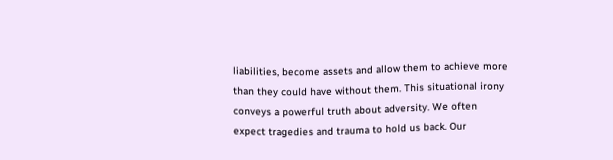liabilities, become assets and allow them to achieve more than they could have without them. This situational irony conveys a powerful truth about adversity. We often expect tragedies and trauma to hold us back. Our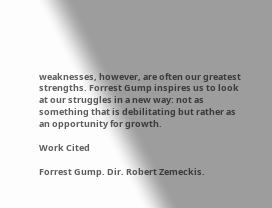weaknesses, however, are often our greatest strengths. Forrest Gump inspires us to look at our struggles in a new way: not as something that is debilitating but rather as an opportunity for growth.

Work Cited

Forrest Gump. Dir. Robert Zemeckis.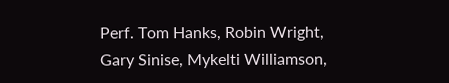Perf. Tom Hanks, Robin Wright, Gary Sinise, Mykelti Williamson,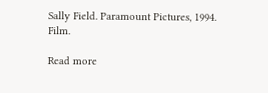Sally Field. Paramount Pictures, 1994. Film.

Read more